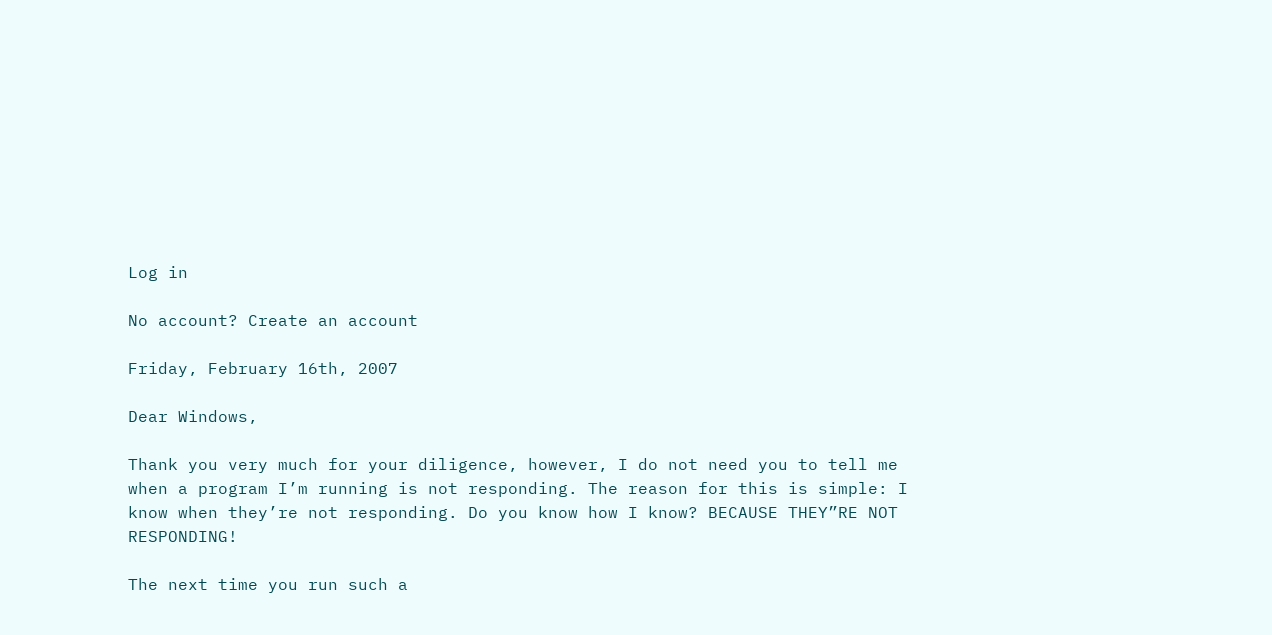Log in

No account? Create an account

Friday, February 16th, 2007

Dear Windows,

Thank you very much for your diligence, however, I do not need you to tell me when a program I’m running is not responding. The reason for this is simple: I know when they’re not responding. Do you know how I know? BECAUSE THEY”RE NOT RESPONDING!

The next time you run such a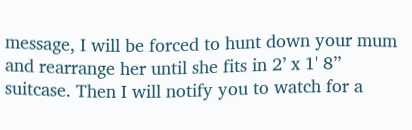message, I will be forced to hunt down your mum and rearrange her until she fits in 2’ x 1' 8’’ suitcase. Then I will notify you to watch for a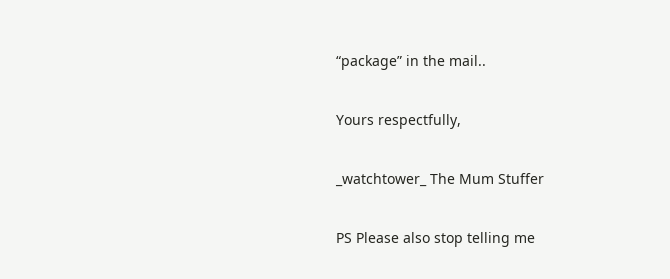“package” in the mail..

Yours respectfully,

_watchtower_ The Mum Stuffer

PS Please also stop telling me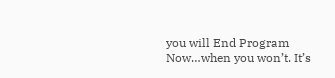you will End Program Now…when you won’t. It’s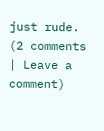just rude.
(2 comments | Leave a comment)